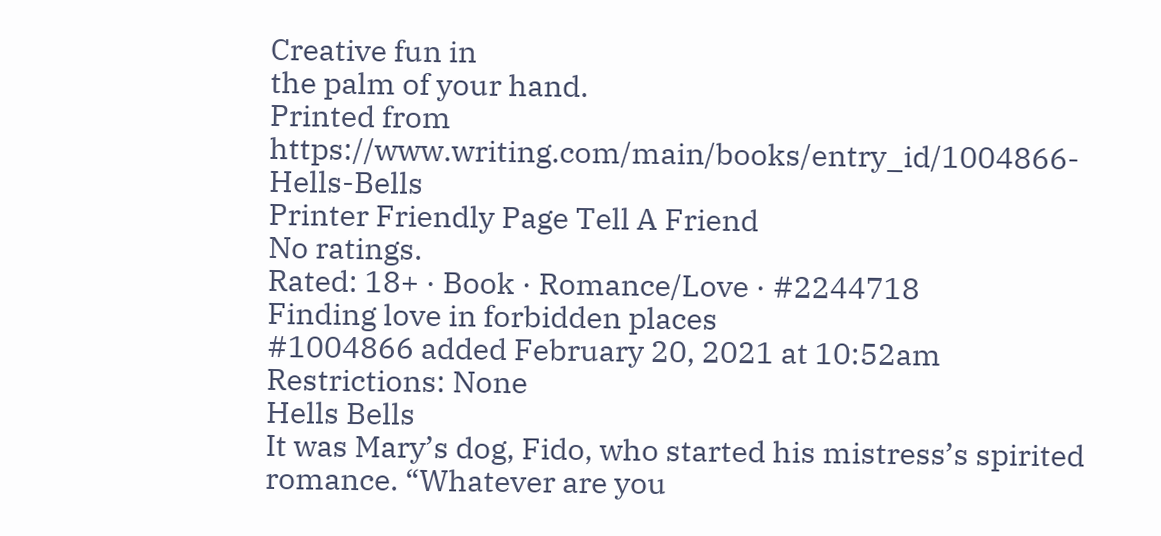Creative fun in
the palm of your hand.
Printed from https://www.writing.com/main/books/entry_id/1004866-Hells-Bells
Printer Friendly Page Tell A Friend
No ratings.
Rated: 18+ · Book · Romance/Love · #2244718
Finding love in forbidden places
#1004866 added February 20, 2021 at 10:52am
Restrictions: None
Hells Bells
It was Mary’s dog, Fido, who started his mistress’s spirited romance. “Whatever are you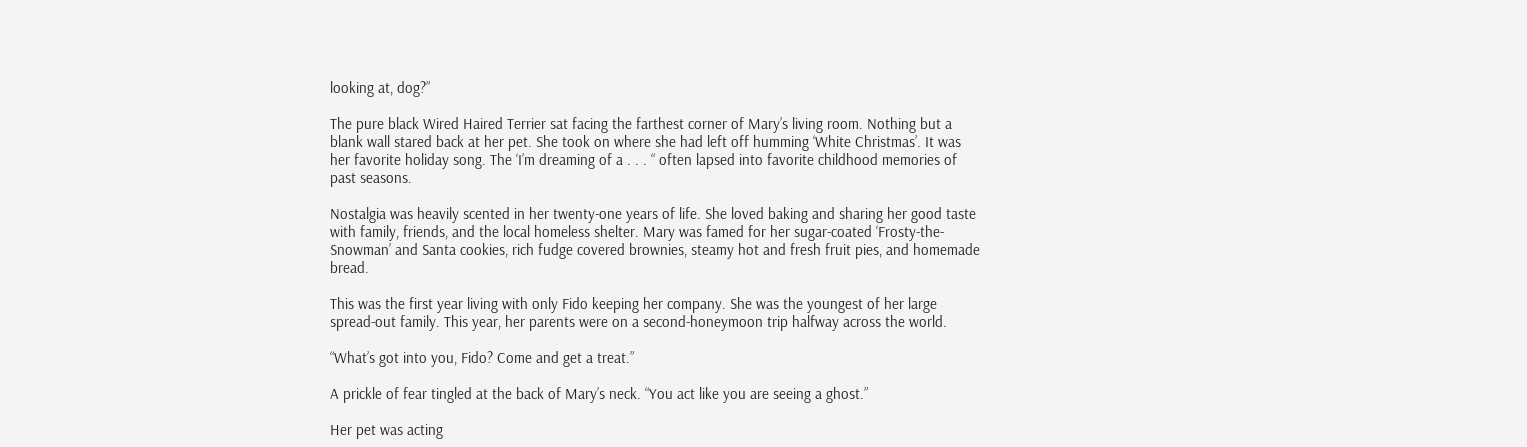looking at, dog?”

The pure black Wired Haired Terrier sat facing the farthest corner of Mary’s living room. Nothing but a blank wall stared back at her pet. She took on where she had left off humming ‘White Christmas’. It was her favorite holiday song. The ‘I’m dreaming of a . . . “ often lapsed into favorite childhood memories of past seasons.

Nostalgia was heavily scented in her twenty-one years of life. She loved baking and sharing her good taste with family, friends, and the local homeless shelter. Mary was famed for her sugar-coated ‘Frosty-the-Snowman’ and Santa cookies, rich fudge covered brownies, steamy hot and fresh fruit pies, and homemade bread.

This was the first year living with only Fido keeping her company. She was the youngest of her large spread-out family. This year, her parents were on a second-honeymoon trip halfway across the world.

“What’s got into you, Fido? Come and get a treat.”

A prickle of fear tingled at the back of Mary’s neck. “You act like you are seeing a ghost.”

Her pet was acting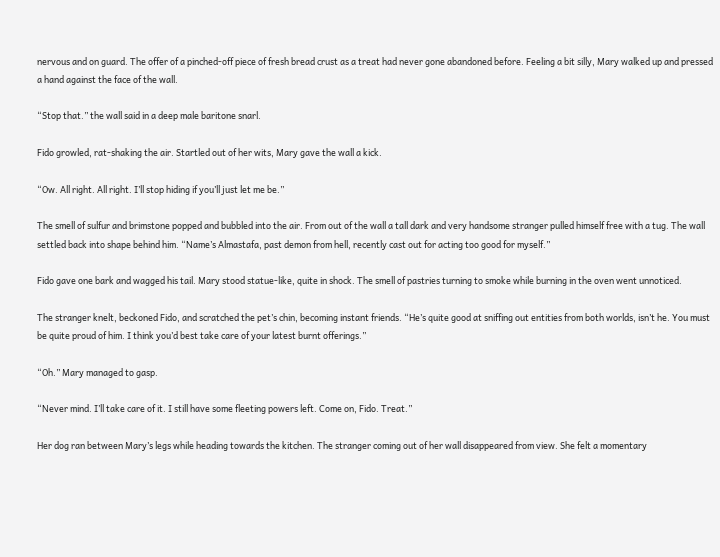nervous and on guard. The offer of a pinched-off piece of fresh bread crust as a treat had never gone abandoned before. Feeling a bit silly, Mary walked up and pressed a hand against the face of the wall.

“Stop that.” the wall said in a deep male baritone snarl.

Fido growled, rat-shaking the air. Startled out of her wits, Mary gave the wall a kick.

“Ow. All right. All right. I’ll stop hiding if you’ll just let me be.”

The smell of sulfur and brimstone popped and bubbled into the air. From out of the wall a tall dark and very handsome stranger pulled himself free with a tug. The wall settled back into shape behind him. “Name’s Almastafa, past demon from hell, recently cast out for acting too good for myself.”

Fido gave one bark and wagged his tail. Mary stood statue-like, quite in shock. The smell of pastries turning to smoke while burning in the oven went unnoticed.

The stranger knelt, beckoned Fido, and scratched the pet’s chin, becoming instant friends. “He’s quite good at sniffing out entities from both worlds, isn’t he. You must be quite proud of him. I think you’d best take care of your latest burnt offerings.”

“Oh.” Mary managed to gasp.

“Never mind. I’ll take care of it. I still have some fleeting powers left. Come on, Fido. Treat.”

Her dog ran between Mary’s legs while heading towards the kitchen. The stranger coming out of her wall disappeared from view. She felt a momentary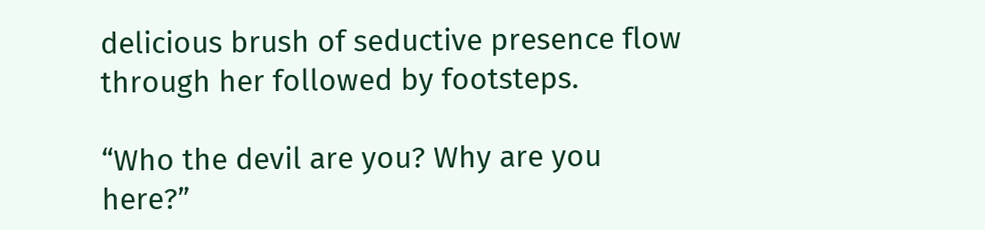delicious brush of seductive presence flow through her followed by footsteps.

“Who the devil are you? Why are you here?”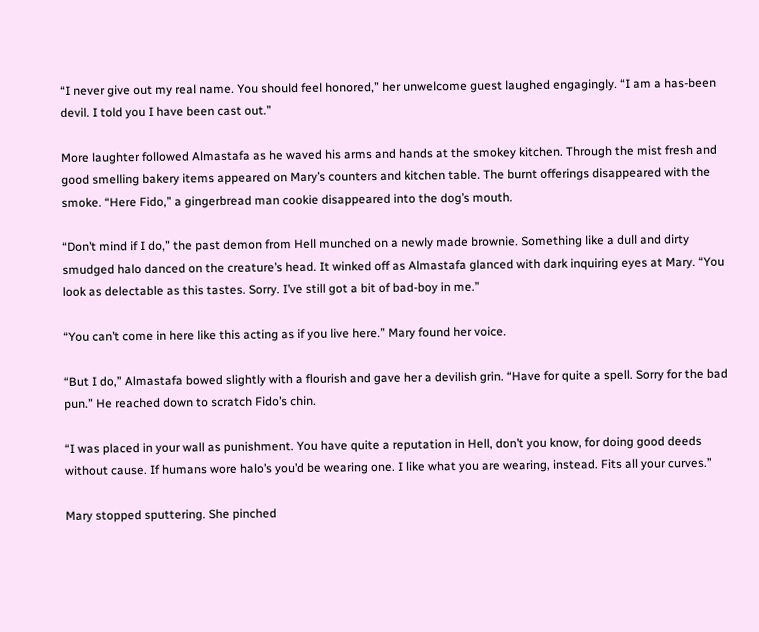“I never give out my real name. You should feel honored,” her unwelcome guest laughed engagingly. “I am a has-been devil. I told you I have been cast out.”

More laughter followed Almastafa as he waved his arms and hands at the smokey kitchen. Through the mist fresh and good smelling bakery items appeared on Mary’s counters and kitchen table. The burnt offerings disappeared with the smoke. “Here Fido,” a gingerbread man cookie disappeared into the dog’s mouth.

“Don’t mind if I do,” the past demon from Hell munched on a newly made brownie. Something like a dull and dirty smudged halo danced on the creature’s head. It winked off as Almastafa glanced with dark inquiring eyes at Mary. “You look as delectable as this tastes. Sorry. I’ve still got a bit of bad-boy in me.”

“You can’t come in here like this acting as if you live here.” Mary found her voice.

“But I do,” Almastafa bowed slightly with a flourish and gave her a devilish grin. “Have for quite a spell. Sorry for the bad pun.” He reached down to scratch Fido’s chin.

“I was placed in your wall as punishment. You have quite a reputation in Hell, don’t you know, for doing good deeds without cause. If humans wore halo’s you’d be wearing one. I like what you are wearing, instead. Fits all your curves.”

Mary stopped sputtering. She pinched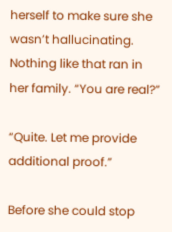herself to make sure she wasn’t hallucinating. Nothing like that ran in her family. “You are real?”

“Quite. Let me provide additional proof.”

Before she could stop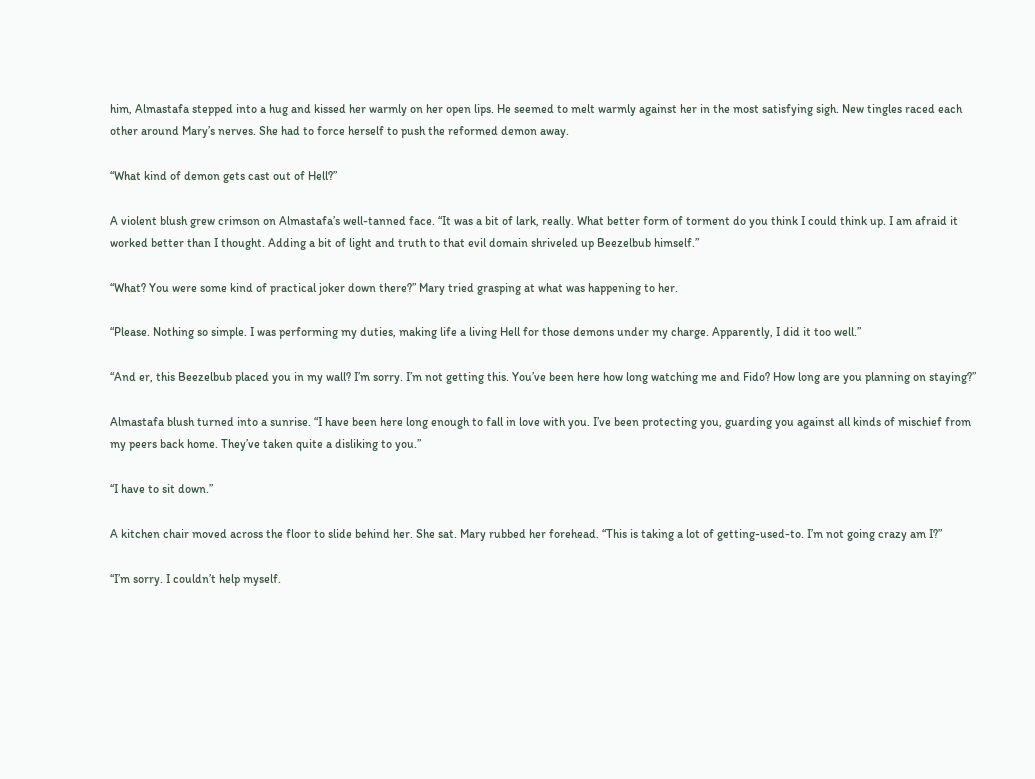him, Almastafa stepped into a hug and kissed her warmly on her open lips. He seemed to melt warmly against her in the most satisfying sigh. New tingles raced each other around Mary’s nerves. She had to force herself to push the reformed demon away.

“What kind of demon gets cast out of Hell?”

A violent blush grew crimson on Almastafa’s well-tanned face. “It was a bit of lark, really. What better form of torment do you think I could think up. I am afraid it worked better than I thought. Adding a bit of light and truth to that evil domain shriveled up Beezelbub himself.”

“What? You were some kind of practical joker down there?” Mary tried grasping at what was happening to her.

“Please. Nothing so simple. I was performing my duties, making life a living Hell for those demons under my charge. Apparently, I did it too well.”

“And er, this Beezelbub placed you in my wall? I’m sorry. I’m not getting this. You’ve been here how long watching me and Fido? How long are you planning on staying?”

Almastafa blush turned into a sunrise. “I have been here long enough to fall in love with you. I’ve been protecting you, guarding you against all kinds of mischief from my peers back home. They’ve taken quite a disliking to you.”

“I have to sit down.”

A kitchen chair moved across the floor to slide behind her. She sat. Mary rubbed her forehead. “This is taking a lot of getting-used-to. I’m not going crazy am I?”

“I’m sorry. I couldn’t help myself.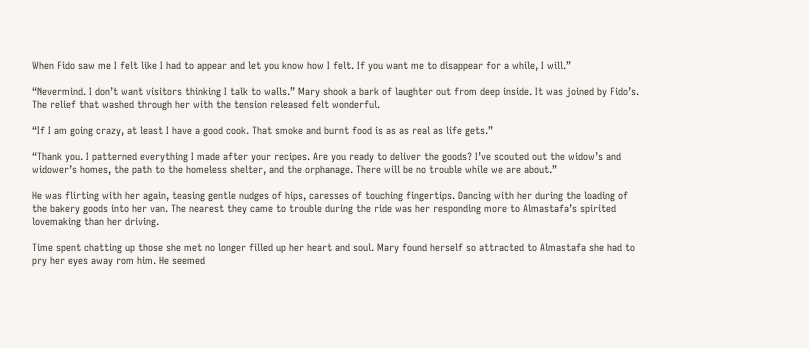When Fido saw me I felt like I had to appear and let you know how I felt. If you want me to disappear for a while, I will.”

“Nevermind. I don’t want visitors thinking I talk to walls.” Mary shook a bark of laughter out from deep inside. It was joined by Fido’s. The relief that washed through her with the tension released felt wonderful.

“If I am going crazy, at least I have a good cook. That smoke and burnt food is as as real as life gets.”

“Thank you. I patterned everything I made after your recipes. Are you ready to deliver the goods? I’ve scouted out the widow’s and widower’s homes, the path to the homeless shelter, and the orphanage. There will be no trouble while we are about.”

He was flirting with her again, teasing gentle nudges of hips, caresses of touching fingertips. Dancing with her during the loading of the bakery goods into her van. The nearest they came to trouble during the ride was her responding more to Almastafa’s spirited lovemaking than her driving.

Time spent chatting up those she met no longer filled up her heart and soul. Mary found herself so attracted to Almastafa she had to pry her eyes away rom him. He seemed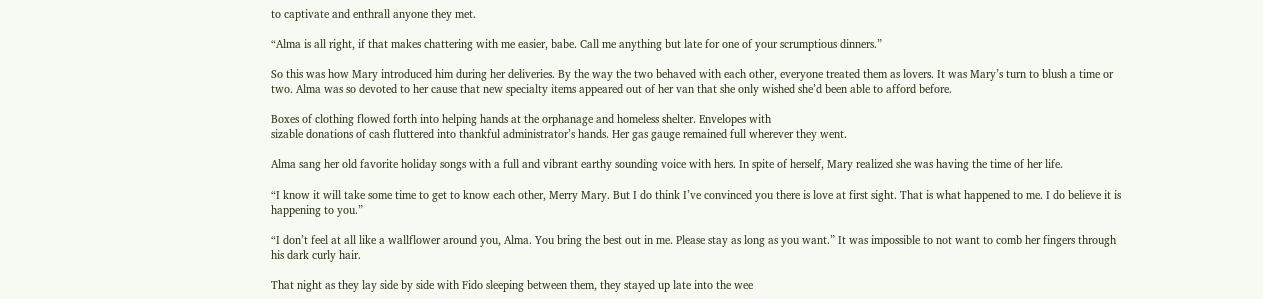to captivate and enthrall anyone they met.

“Alma is all right, if that makes chattering with me easier, babe. Call me anything but late for one of your scrumptious dinners.”

So this was how Mary introduced him during her deliveries. By the way the two behaved with each other, everyone treated them as lovers. It was Mary’s turn to blush a time or two. Alma was so devoted to her cause that new specialty items appeared out of her van that she only wished she’d been able to afford before.

Boxes of clothing flowed forth into helping hands at the orphanage and homeless shelter. Envelopes with
sizable donations of cash fluttered into thankful administrator’s hands. Her gas gauge remained full wherever they went.

Alma sang her old favorite holiday songs with a full and vibrant earthy sounding voice with hers. In spite of herself, Mary realized she was having the time of her life.

“I know it will take some time to get to know each other, Merry Mary. But I do think I’ve convinced you there is love at first sight. That is what happened to me. I do believe it is happening to you.”

“I don’t feel at all like a wallflower around you, Alma. You bring the best out in me. Please stay as long as you want.” It was impossible to not want to comb her fingers through his dark curly hair.

That night as they lay side by side with Fido sleeping between them, they stayed up late into the wee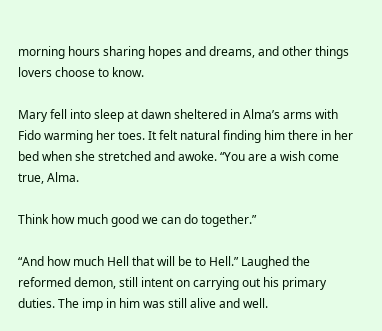morning hours sharing hopes and dreams, and other things lovers choose to know.

Mary fell into sleep at dawn sheltered in Alma’s arms with Fido warming her toes. It felt natural finding him there in her bed when she stretched and awoke. “You are a wish come true, Alma.

Think how much good we can do together.”

“And how much Hell that will be to Hell.” Laughed the reformed demon, still intent on carrying out his primary duties. The imp in him was still alive and well.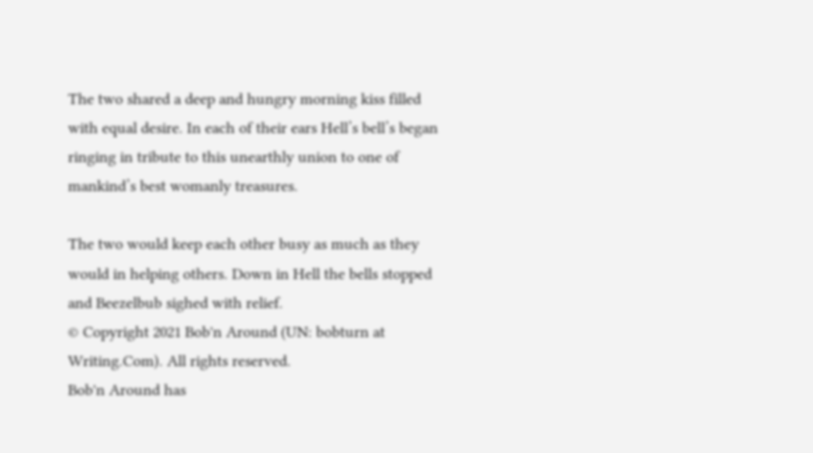The two shared a deep and hungry morning kiss filled with equal desire. In each of their ears Hell’s bell’s began ringing in tribute to this unearthly union to one of mankind’s best womanly treasures.

The two would keep each other busy as much as they would in helping others. Down in Hell the bells stopped and Beezelbub sighed with relief.
© Copyright 2021 Bob'n Around (UN: bobturn at Writing.Com). All rights reserved.
Bob'n Around has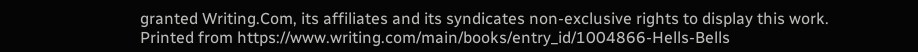granted Writing.Com, its affiliates and its syndicates non-exclusive rights to display this work.
Printed from https://www.writing.com/main/books/entry_id/1004866-Hells-Bells